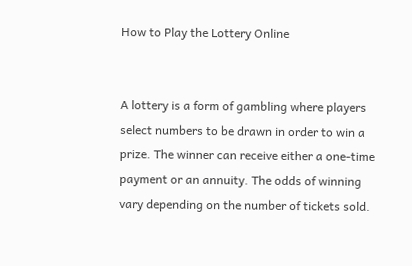How to Play the Lottery Online


A lottery is a form of gambling where players select numbers to be drawn in order to win a prize. The winner can receive either a one-time payment or an annuity. The odds of winning vary depending on the number of tickets sold.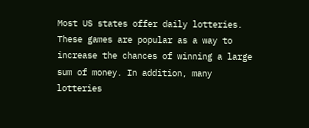Most US states offer daily lotteries. These games are popular as a way to increase the chances of winning a large sum of money. In addition, many lotteries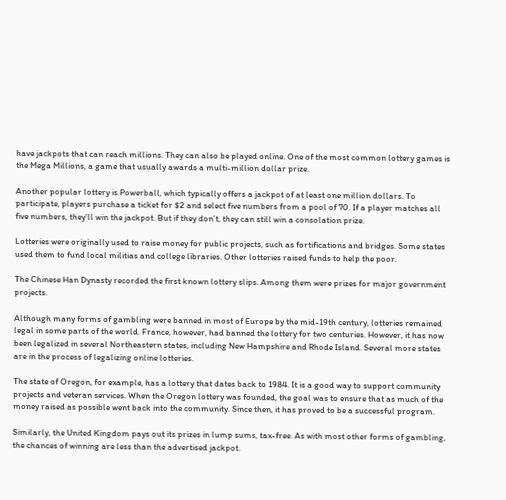have jackpots that can reach millions. They can also be played online. One of the most common lottery games is the Mega Millions, a game that usually awards a multi-million dollar prize.

Another popular lottery is Powerball, which typically offers a jackpot of at least one million dollars. To participate, players purchase a ticket for $2 and select five numbers from a pool of 70. If a player matches all five numbers, they’ll win the jackpot. But if they don’t, they can still win a consolation prize.

Lotteries were originally used to raise money for public projects, such as fortifications and bridges. Some states used them to fund local militias and college libraries. Other lotteries raised funds to help the poor.

The Chinese Han Dynasty recorded the first known lottery slips. Among them were prizes for major government projects.

Although many forms of gambling were banned in most of Europe by the mid-19th century, lotteries remained legal in some parts of the world. France, however, had banned the lottery for two centuries. However, it has now been legalized in several Northeastern states, including New Hampshire and Rhode Island. Several more states are in the process of legalizing online lotteries.

The state of Oregon, for example, has a lottery that dates back to 1984. It is a good way to support community projects and veteran services. When the Oregon lottery was founded, the goal was to ensure that as much of the money raised as possible went back into the community. Since then, it has proved to be a successful program.

Similarly, the United Kingdom pays out its prizes in lump sums, tax-free. As with most other forms of gambling, the chances of winning are less than the advertised jackpot.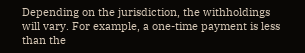Depending on the jurisdiction, the withholdings will vary. For example, a one-time payment is less than the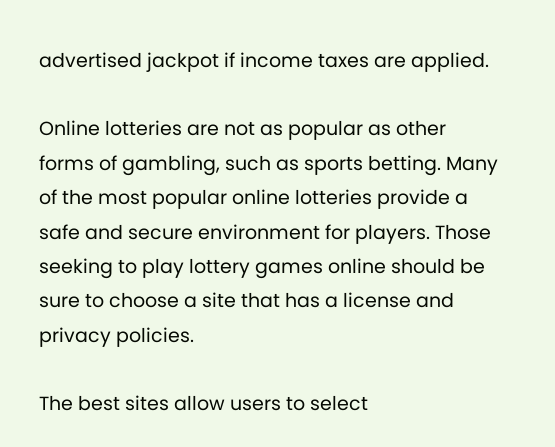advertised jackpot if income taxes are applied.

Online lotteries are not as popular as other forms of gambling, such as sports betting. Many of the most popular online lotteries provide a safe and secure environment for players. Those seeking to play lottery games online should be sure to choose a site that has a license and privacy policies.

The best sites allow users to select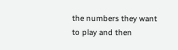the numbers they want to play and then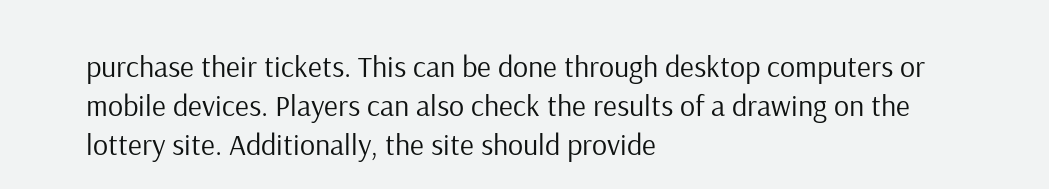purchase their tickets. This can be done through desktop computers or mobile devices. Players can also check the results of a drawing on the lottery site. Additionally, the site should provide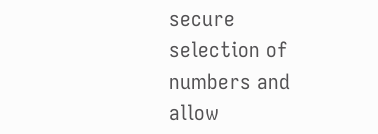secure selection of numbers and allow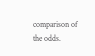comparison of the odds.